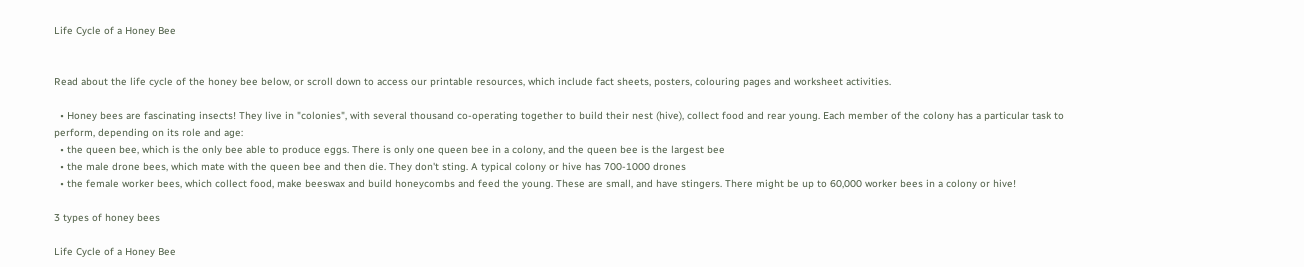Life Cycle of a Honey Bee


Read about the life cycle of the honey bee below, or scroll down to access our printable resources, which include fact sheets, posters, colouring pages and worksheet activities.

  • Honey bees are fascinating insects! They live in "colonies", with several thousand co-operating together to build their nest (hive), collect food and rear young. Each member of the colony has a particular task to perform, depending on its role and age:
  • the queen bee, which is the only bee able to produce eggs. There is only one queen bee in a colony, and the queen bee is the largest bee
  • the male drone bees, which mate with the queen bee and then die. They don't sting. A typical colony or hive has 700-1000 drones
  • the female worker bees, which collect food, make beeswax and build honeycombs and feed the young. These are small, and have stingers. There might be up to 60,000 worker bees in a colony or hive!

3 types of honey bees

Life Cycle of a Honey Bee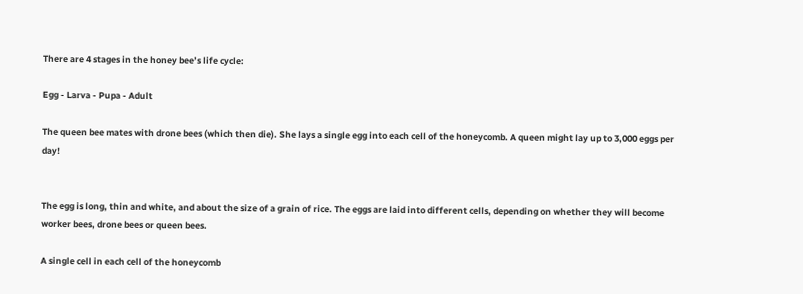There are 4 stages in the honey bee’s life cycle:

Egg - Larva - Pupa - Adult

The queen bee mates with drone bees (which then die). She lays a single egg into each cell of the honeycomb. A queen might lay up to 3,000 eggs per day!


The egg is long, thin and white, and about the size of a grain of rice. The eggs are laid into different cells, depending on whether they will become worker bees, drone bees or queen bees.

A single cell in each cell of the honeycomb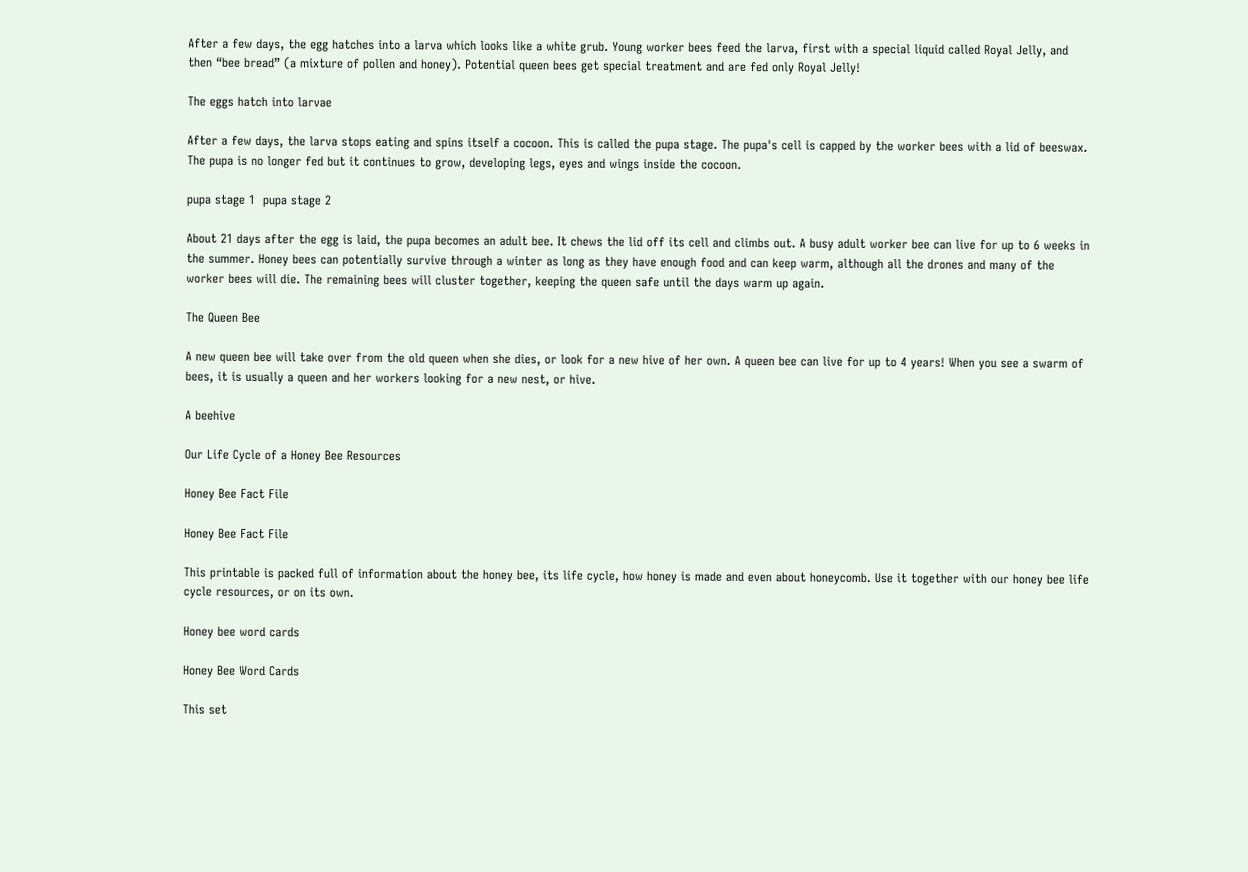After a few days, the egg hatches into a larva which looks like a white grub. Young worker bees feed the larva, first with a special liquid called Royal Jelly, and then “bee bread” (a mixture of pollen and honey). Potential queen bees get special treatment and are fed only Royal Jelly!

The eggs hatch into larvae

After a few days, the larva stops eating and spins itself a cocoon. This is called the pupa stage. The pupa's cell is capped by the worker bees with a lid of beeswax. The pupa is no longer fed but it continues to grow, developing legs, eyes and wings inside the cocoon.

pupa stage 1  pupa stage 2

About 21 days after the egg is laid, the pupa becomes an adult bee. It chews the lid off its cell and climbs out. A busy adult worker bee can live for up to 6 weeks in the summer. Honey bees can potentially survive through a winter as long as they have enough food and can keep warm, although all the drones and many of the worker bees will die. The remaining bees will cluster together, keeping the queen safe until the days warm up again.

The Queen Bee

A new queen bee will take over from the old queen when she dies, or look for a new hive of her own. A queen bee can live for up to 4 years! When you see a swarm of bees, it is usually a queen and her workers looking for a new nest, or hive.

A beehive

Our Life Cycle of a Honey Bee Resources

Honey Bee Fact File

Honey Bee Fact File

This printable is packed full of information about the honey bee, its life cycle, how honey is made and even about honeycomb. Use it together with our honey bee life cycle resources, or on its own.

Honey bee word cards

Honey Bee Word Cards

This set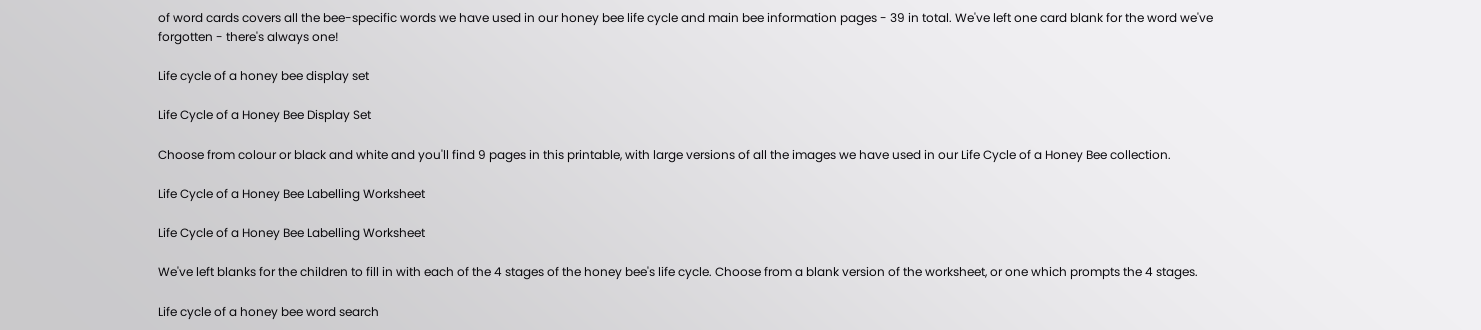of word cards covers all the bee-specific words we have used in our honey bee life cycle and main bee information pages - 39 in total. We've left one card blank for the word we've forgotten - there's always one!

Life cycle of a honey bee display set

Life Cycle of a Honey Bee Display Set

Choose from colour or black and white and you'll find 9 pages in this printable, with large versions of all the images we have used in our Life Cycle of a Honey Bee collection.

Life Cycle of a Honey Bee Labelling Worksheet

Life Cycle of a Honey Bee Labelling Worksheet

We've left blanks for the children to fill in with each of the 4 stages of the honey bee's life cycle. Choose from a blank version of the worksheet, or one which prompts the 4 stages.

Life cycle of a honey bee word search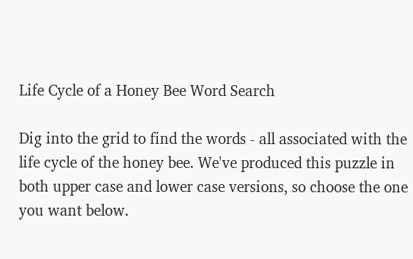Life Cycle of a Honey Bee Word Search

Dig into the grid to find the words - all associated with the life cycle of the honey bee. We've produced this puzzle in both upper case and lower case versions, so choose the one you want below.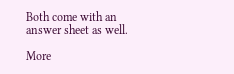Both come with an answer sheet as well.

More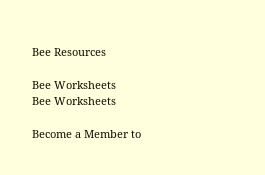Bee Resources

Bee Worksheets
Bee Worksheets

Become a Member to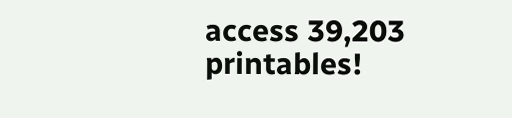access 39,203 printables!